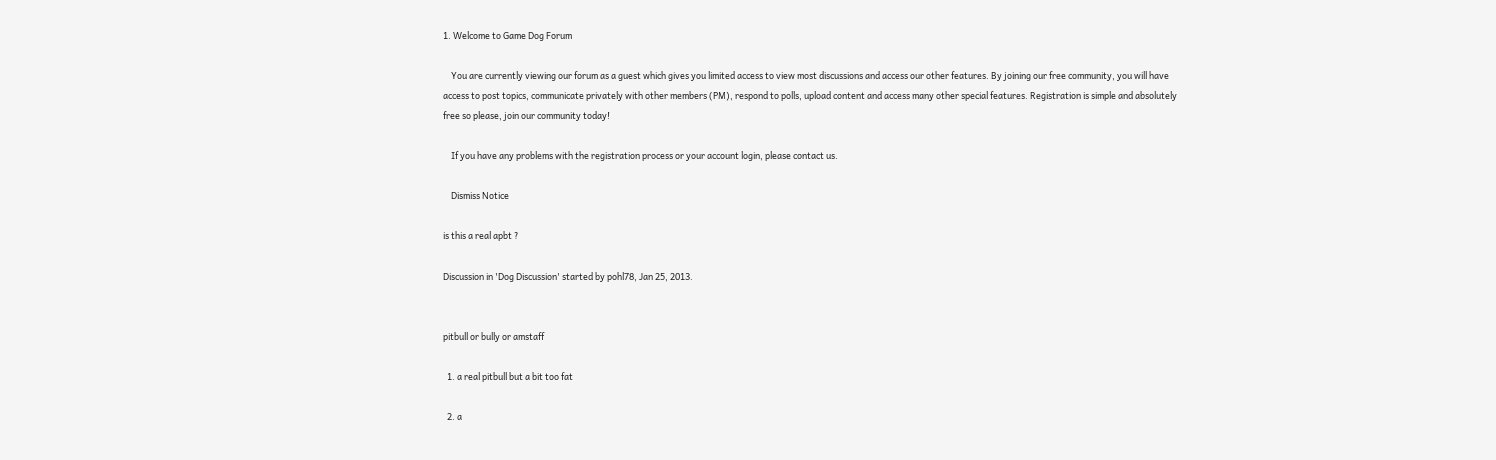1. Welcome to Game Dog Forum

    You are currently viewing our forum as a guest which gives you limited access to view most discussions and access our other features. By joining our free community, you will have access to post topics, communicate privately with other members (PM), respond to polls, upload content and access many other special features. Registration is simple and absolutely free so please, join our community today!

    If you have any problems with the registration process or your account login, please contact us.

    Dismiss Notice

is this a real apbt ?

Discussion in 'Dog Discussion' started by pohl78, Jan 25, 2013.


pitbull or bully or amstaff

  1. a real pitbull but a bit too fat

  2. a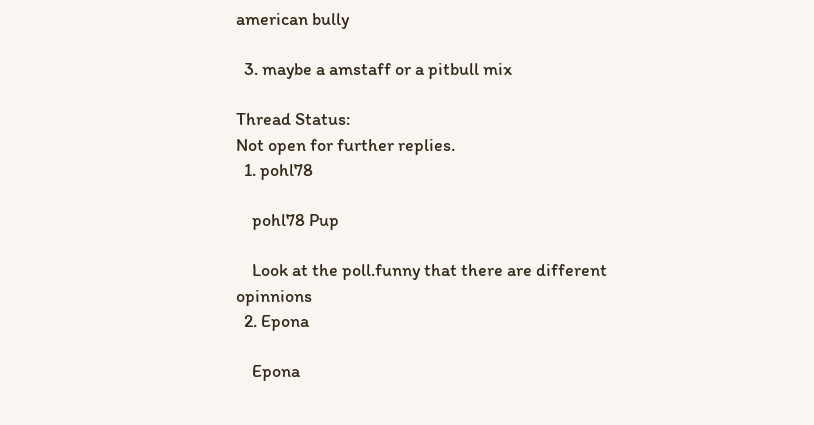american bully

  3. maybe a amstaff or a pitbull mix

Thread Status:
Not open for further replies.
  1. pohl78

    pohl78 Pup

    Look at the poll.funny that there are different opinnions
  2. Epona

    Epona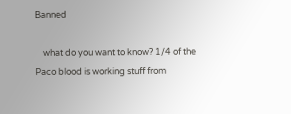Banned

    what do you want to know? 1/4 of the Paco blood is working stuff from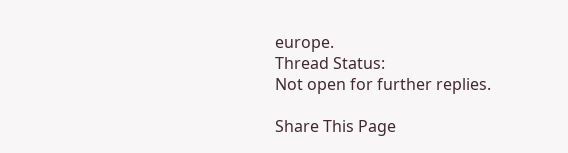europe.
Thread Status:
Not open for further replies.

Share This Page